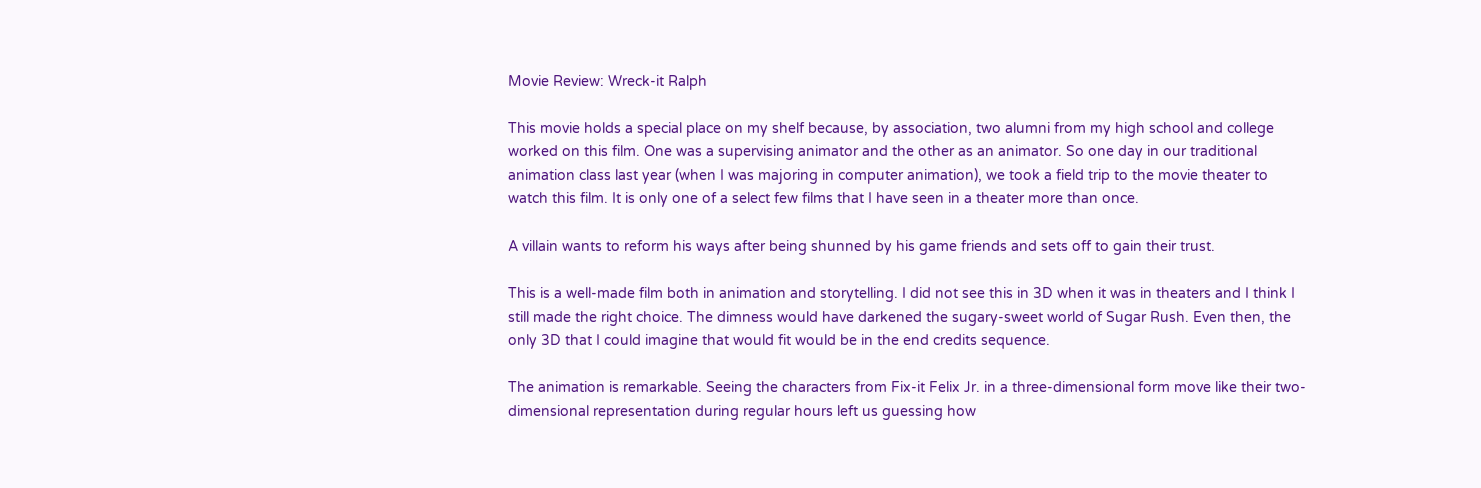Movie Review: Wreck-it Ralph

This movie holds a special place on my shelf because, by association, two alumni from my high school and college worked on this film. One was a supervising animator and the other as an animator. So one day in our traditional animation class last year (when I was majoring in computer animation), we took a field trip to the movie theater to watch this film. It is only one of a select few films that I have seen in a theater more than once.

A villain wants to reform his ways after being shunned by his game friends and sets off to gain their trust.

This is a well-made film both in animation and storytelling. I did not see this in 3D when it was in theaters and I think I still made the right choice. The dimness would have darkened the sugary-sweet world of Sugar Rush. Even then, the only 3D that I could imagine that would fit would be in the end credits sequence.

The animation is remarkable. Seeing the characters from Fix-it Felix Jr. in a three-dimensional form move like their two-dimensional representation during regular hours left us guessing how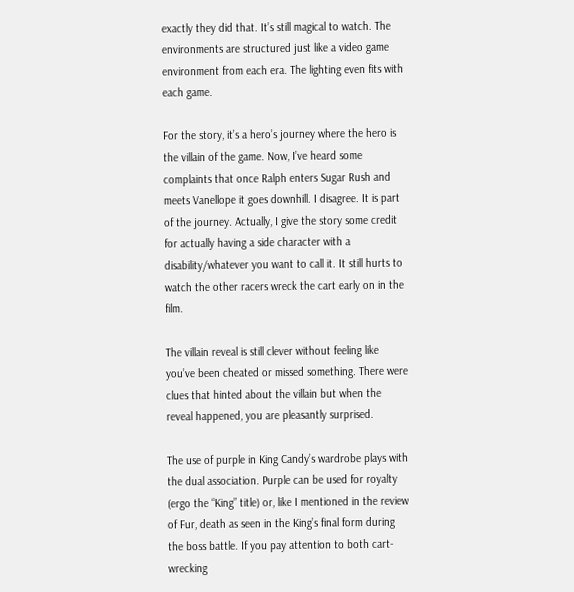exactly they did that. It’s still magical to watch. The environments are structured just like a video game environment from each era. The lighting even fits with each game.

For the story, it’s a hero’s journey where the hero is the villain of the game. Now, I’ve heard some complaints that once Ralph enters Sugar Rush and meets Vanellope it goes downhill. I disagree. It is part of the journey. Actually, I give the story some credit for actually having a side character with a disability/whatever you want to call it. It still hurts to watch the other racers wreck the cart early on in the film.

The villain reveal is still clever without feeling like you’ve been cheated or missed something. There were clues that hinted about the villain but when the reveal happened, you are pleasantly surprised.

The use of purple in King Candy’s wardrobe plays with the dual association. Purple can be used for royalty (ergo the “King” title) or, like I mentioned in the review of Fur, death as seen in the King’s final form during the boss battle. If you pay attention to both cart-wrecking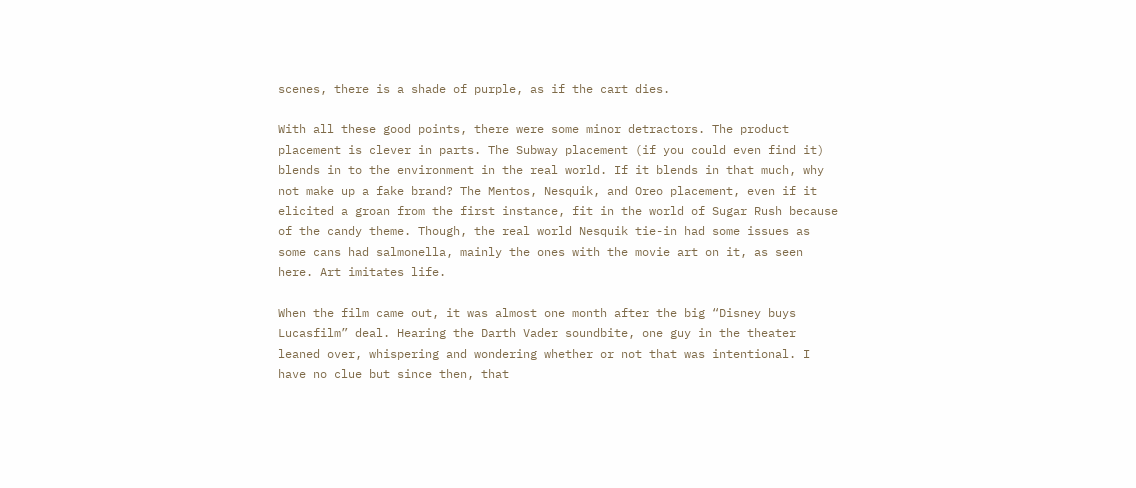scenes, there is a shade of purple, as if the cart dies.

With all these good points, there were some minor detractors. The product placement is clever in parts. The Subway placement (if you could even find it) blends in to the environment in the real world. If it blends in that much, why not make up a fake brand? The Mentos, Nesquik, and Oreo placement, even if it elicited a groan from the first instance, fit in the world of Sugar Rush because of the candy theme. Though, the real world Nesquik tie-in had some issues as some cans had salmonella, mainly the ones with the movie art on it, as seen here. Art imitates life.

When the film came out, it was almost one month after the big “Disney buys Lucasfilm” deal. Hearing the Darth Vader soundbite, one guy in the theater leaned over, whispering and wondering whether or not that was intentional. I have no clue but since then, that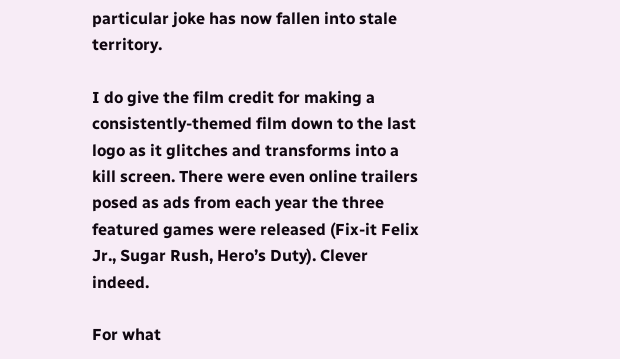particular joke has now fallen into stale territory.

I do give the film credit for making a consistently-themed film down to the last logo as it glitches and transforms into a kill screen. There were even online trailers posed as ads from each year the three featured games were released (Fix-it Felix Jr., Sugar Rush, Hero’s Duty). Clever indeed.

For what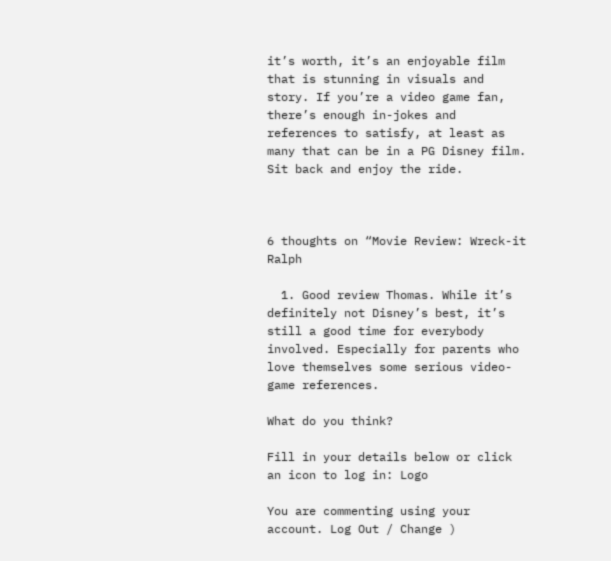it’s worth, it’s an enjoyable film that is stunning in visuals and story. If you’re a video game fan, there’s enough in-jokes and references to satisfy, at least as many that can be in a PG Disney film. Sit back and enjoy the ride.



6 thoughts on “Movie Review: Wreck-it Ralph

  1. Good review Thomas. While it’s definitely not Disney’s best, it’s still a good time for everybody involved. Especially for parents who love themselves some serious video-game references.

What do you think?

Fill in your details below or click an icon to log in: Logo

You are commenting using your account. Log Out / Change )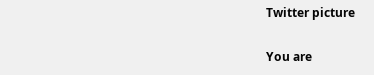Twitter picture

You are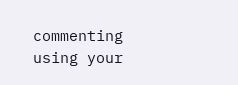commenting using your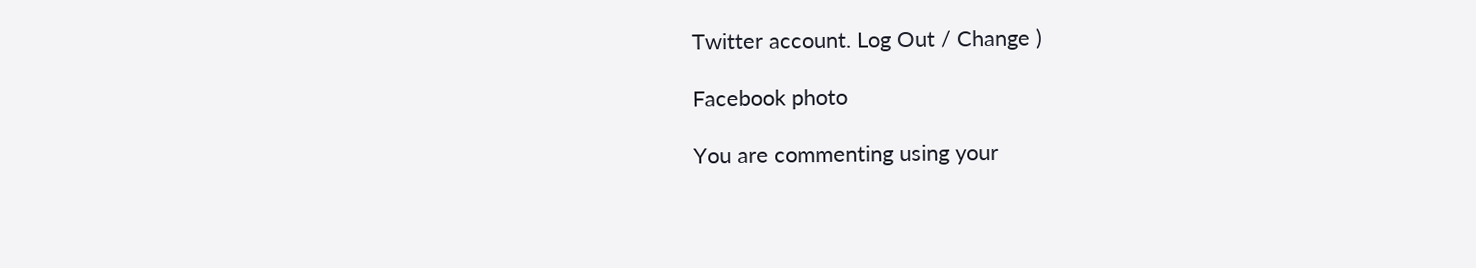Twitter account. Log Out / Change )

Facebook photo

You are commenting using your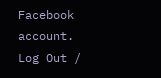Facebook account. Log Out /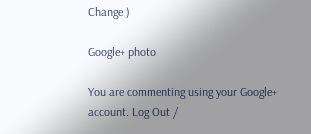Change )

Google+ photo

You are commenting using your Google+ account. Log Out /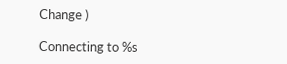Change )

Connecting to %s